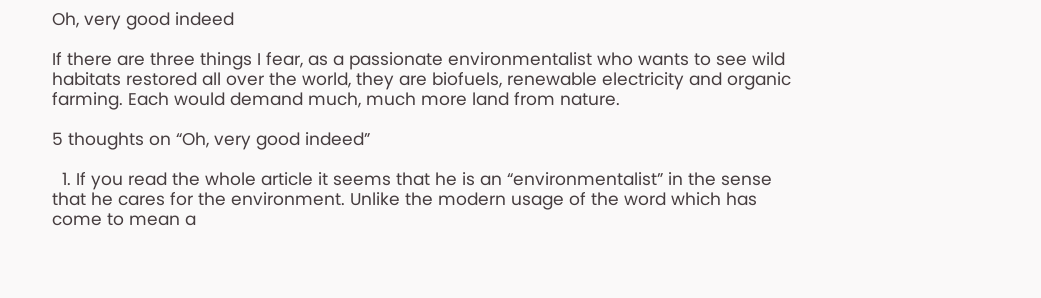Oh, very good indeed

If there are three things I fear, as a passionate environmentalist who wants to see wild habitats restored all over the world, they are biofuels, renewable electricity and organic farming. Each would demand much, much more land from nature.

5 thoughts on “Oh, very good indeed”

  1. If you read the whole article it seems that he is an “environmentalist” in the sense that he cares for the environment. Unlike the modern usage of the word which has come to mean a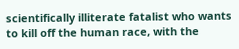scientifically illiterate fatalist who wants to kill off the human race, with the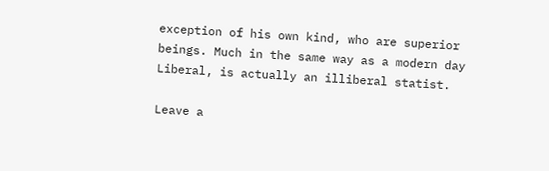exception of his own kind, who are superior beings. Much in the same way as a modern day Liberal, is actually an illiberal statist.

Leave a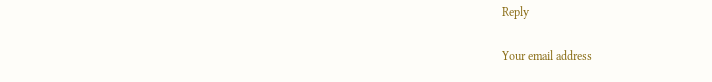Reply

Your email address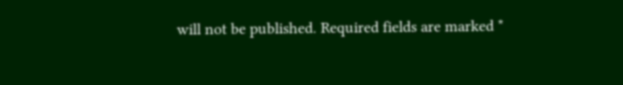will not be published. Required fields are marked *